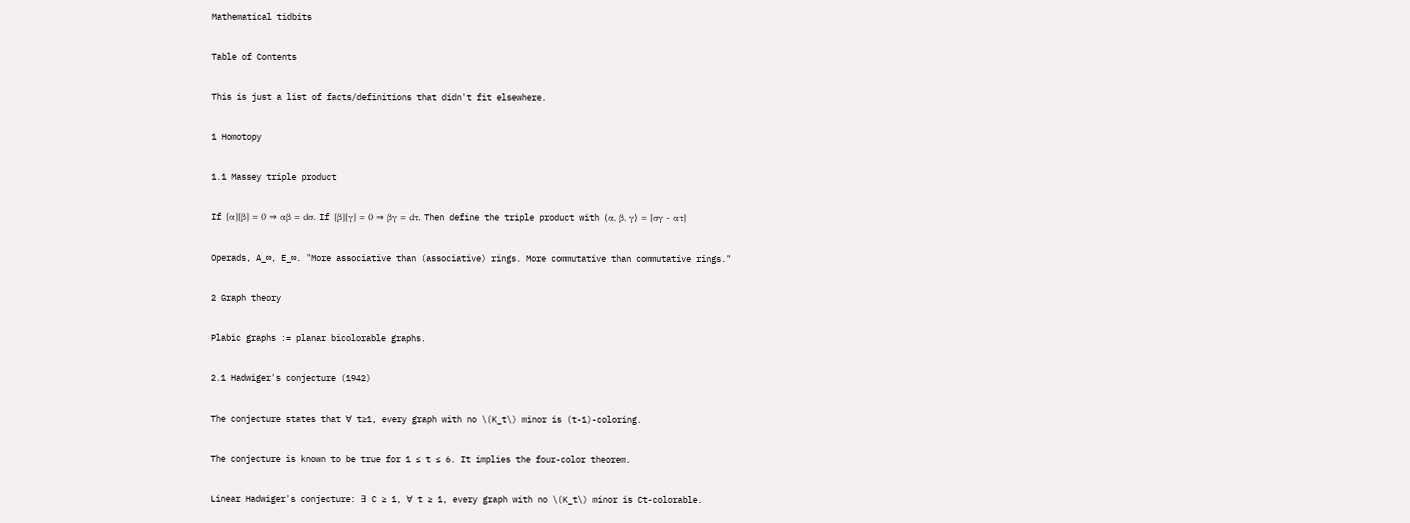Mathematical tidbits

Table of Contents

This is just a list of facts/definitions that didn't fit elsewhere.

1 Homotopy

1.1 Massey triple product

If [α][β] = 0 ⇒ αβ = dσ. If [β][γ] = 0 ⇒ βγ = dτ. Then define the triple product with ⟨α, β, γ⟩ = [σγ - ατ]

Operads, A_∞, E_∞. "More associative than (associative) rings. More commutative than commutative rings."

2 Graph theory

Plabic graphs := planar bicolorable graphs.

2.1 Hadwiger's conjecture (1942)

The conjecture states that ∀ t≥1, every graph with no \(K_t\) minor is (t-1)-coloring.

The conjecture is known to be true for 1 ≤ t ≤ 6. It implies the four-color theorem.

Linear Hadwiger's conjecture: ∃ C ≥ 1, ∀ t ≥ 1, every graph with no \(K_t\) minor is Ct-colorable.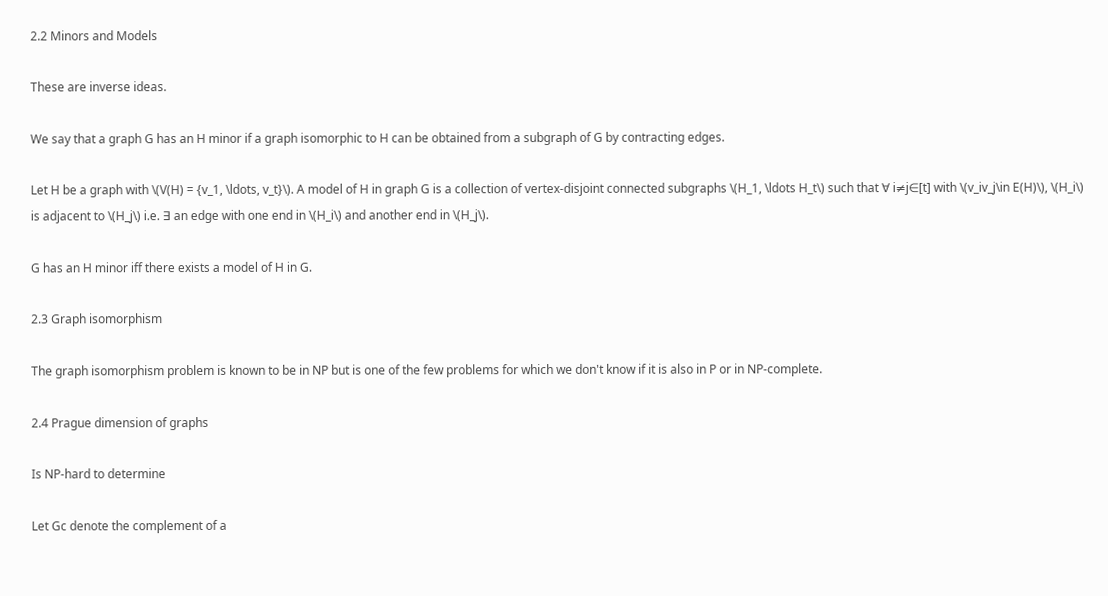2.2 Minors and Models

These are inverse ideas.

We say that a graph G has an H minor if a graph isomorphic to H can be obtained from a subgraph of G by contracting edges.

Let H be a graph with \(V(H) = {v_1, \ldots, v_t}\). A model of H in graph G is a collection of vertex-disjoint connected subgraphs \(H_1, \ldots H_t\) such that ∀ i≠j∈[t] with \(v_iv_j\in E(H)\), \(H_i\) is adjacent to \(H_j\) i.e. ∃ an edge with one end in \(H_i\) and another end in \(H_j\).

G has an H minor iff there exists a model of H in G.

2.3 Graph isomorphism

The graph isomorphism problem is known to be in NP but is one of the few problems for which we don't know if it is also in P or in NP-complete.

2.4 Prague dimension of graphs

Is NP-hard to determine

Let Gc denote the complement of a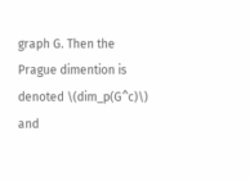graph G. Then the Prague dimention is denoted \(dim_p(G^c)\) and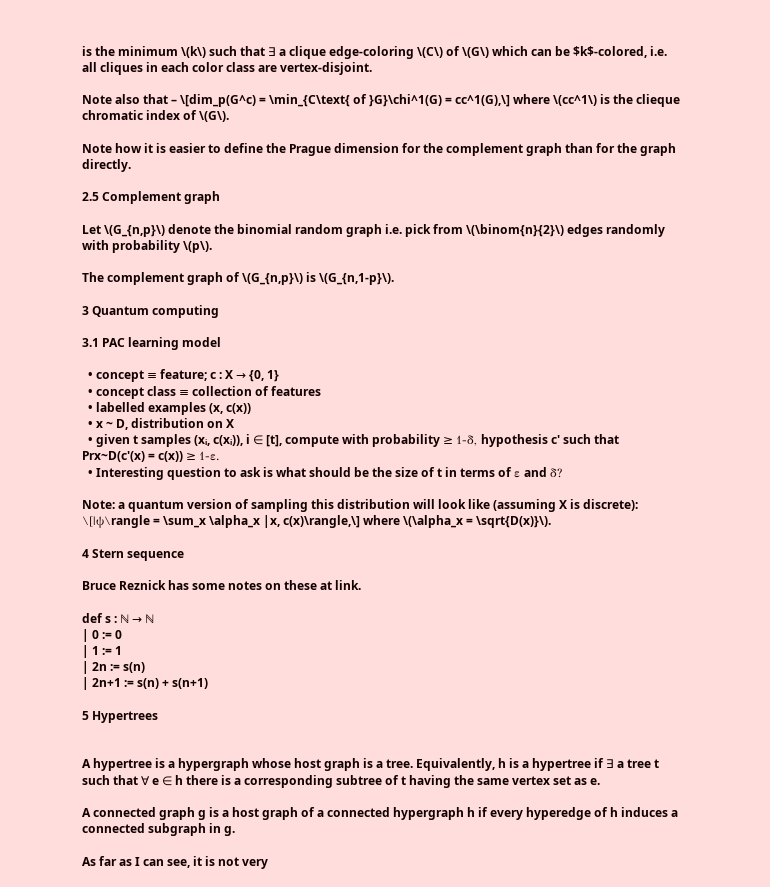is the minimum \(k\) such that ∃ a clique edge-coloring \(C\) of \(G\) which can be $k$-colored, i.e. all cliques in each color class are vertex-disjoint.

Note also that – \[dim_p(G^c) = \min_{C\text{ of }G}\chi^1(G) = cc^1(G),\] where \(cc^1\) is the clieque chromatic index of \(G\).

Note how it is easier to define the Prague dimension for the complement graph than for the graph directly.

2.5 Complement graph

Let \(G_{n,p}\) denote the binomial random graph i.e. pick from \(\binom{n}{2}\) edges randomly with probability \(p\).

The complement graph of \(G_{n,p}\) is \(G_{n,1-p}\).

3 Quantum computing

3.1 PAC learning model

  • concept ≡ feature; c : X → {0, 1}
  • concept class ≡ collection of features
  • labelled examples (x, c(x))
  • x ~ D, distribution on X
  • given t samples (xᵢ, c(xᵢ)), i ∈ [t], compute with probability ≥ 1-δ, hypothesis c' such that Prx~D(c'(x) = c(x)) ≥ 1-ε.
  • Interesting question to ask is what should be the size of t in terms of ε and δ?

Note: a quantum version of sampling this distribution will look like (assuming X is discrete): \[|ψ\rangle = \sum_x \alpha_x |x, c(x)\rangle,\] where \(\alpha_x = \sqrt{D(x)}\).

4 Stern sequence

Bruce Reznick has some notes on these at link.

def s : ℕ → ℕ
| 0 := 0
| 1 := 1
| 2n := s(n)
| 2n+1 := s(n) + s(n+1)

5 Hypertrees


A hypertree is a hypergraph whose host graph is a tree. Equivalently, h is a hypertree if ∃ a tree t such that ∀ e ∈ h there is a corresponding subtree of t having the same vertex set as e.

A connected graph g is a host graph of a connected hypergraph h if every hyperedge of h induces a connected subgraph in g.

As far as I can see, it is not very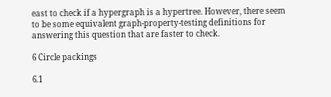east to check if a hypergraph is a hypertree. However, there seem to be some equivalent graph-property-testing definitions for answering this question that are faster to check.

6 Circle packings

6.1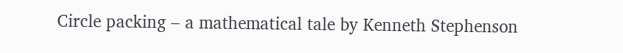Circle packing – a mathematical tale by Kenneth Stephenson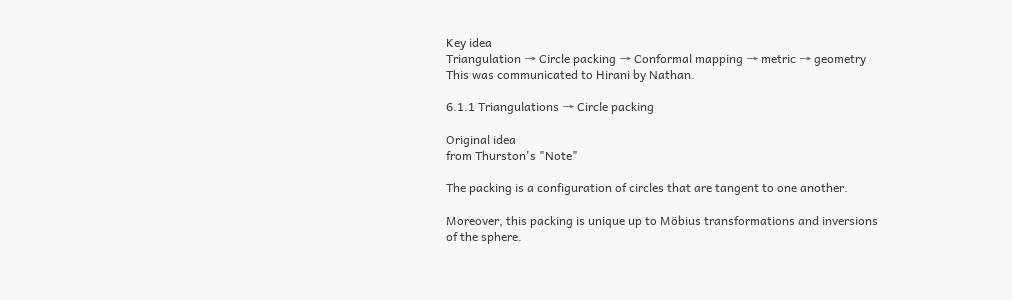Key idea
Triangulation → Circle packing → Conformal mapping → metric → geometry
This was communicated to Hirani by Nathan.

6.1.1 Triangulations → Circle packing

Original idea
from Thurston's "Note"

The packing is a configuration of circles that are tangent to one another.

Moreover, this packing is unique up to Möbius transformations and inversions of the sphere.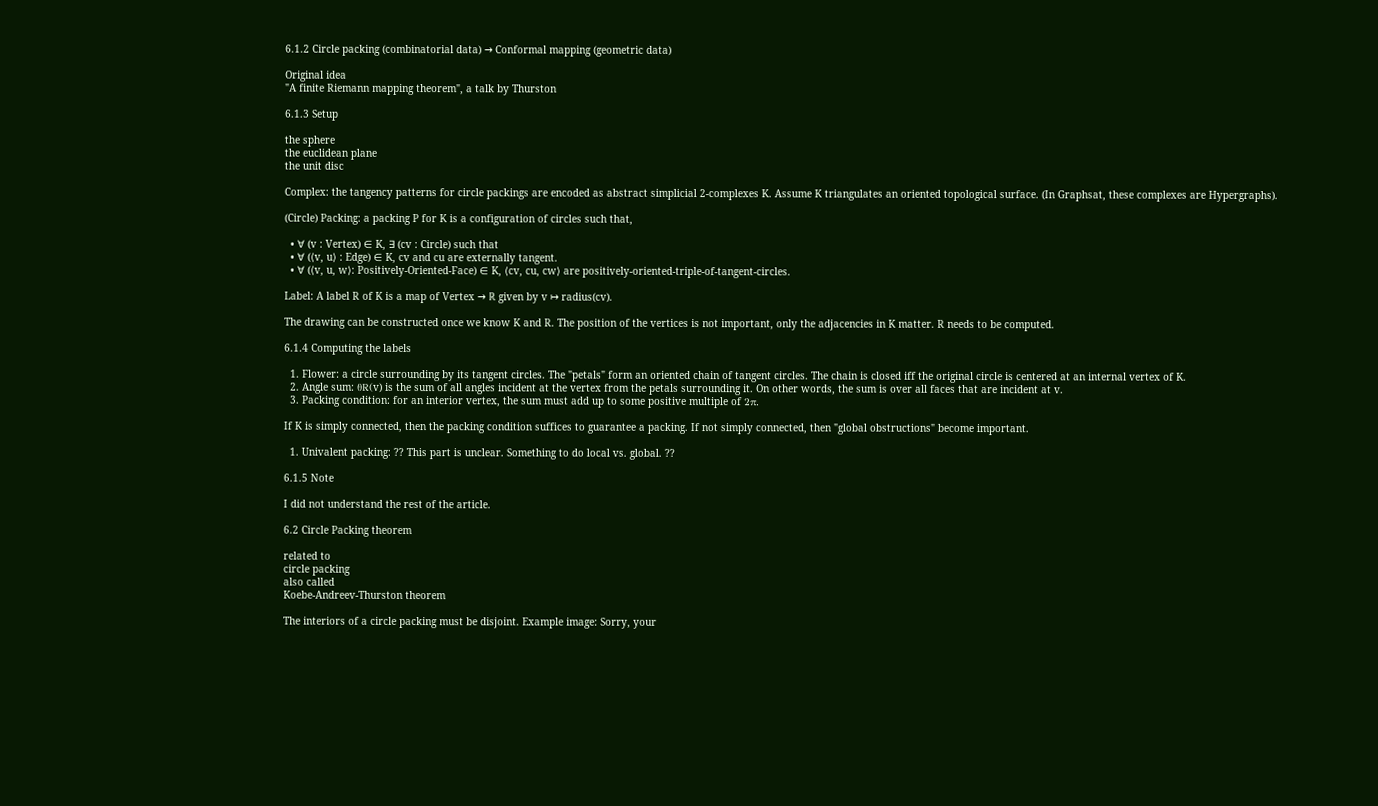6.1.2 Circle packing (combinatorial data) → Conformal mapping (geometric data)

Original idea
"A finite Riemann mapping theorem", a talk by Thurston

6.1.3 Setup

the sphere
the euclidean plane
the unit disc

Complex: the tangency patterns for circle packings are encoded as abstract simplicial 2-complexes K. Assume K triangulates an oriented topological surface. (In Graphsat, these complexes are Hypergraphs).

(Circle) Packing: a packing P for K is a configuration of circles such that,

  • ∀ (v : Vertex) ∈ K, ∃ (cv : Circle) such that
  • ∀ (⟨v, u⟩ : Edge) ∈ K, cv and cu are externally tangent.
  • ∀ (⟨v, u, w⟩: Positively-Oriented-Face) ∈ K, ⟨cv, cu, cw⟩ are positively-oriented-triple-of-tangent-circles.

Label: A label R of K is a map of Vertex → ℝ given by v ↦ radius(cv).

The drawing can be constructed once we know K and R. The position of the vertices is not important, only the adjacencies in K matter. R needs to be computed.

6.1.4 Computing the labels

  1. Flower: a circle surrounding by its tangent circles. The "petals" form an oriented chain of tangent circles. The chain is closed iff the original circle is centered at an internal vertex of K.
  2. Angle sum: θR(v) is the sum of all angles incident at the vertex from the petals surrounding it. On other words, the sum is over all faces that are incident at v.
  3. Packing condition: for an interior vertex, the sum must add up to some positive multiple of 2π.

If K is simply connected, then the packing condition suffices to guarantee a packing. If not simply connected, then "global obstructions" become important.

  1. Univalent packing: ?? This part is unclear. Something to do local vs. global. ??

6.1.5 Note

I did not understand the rest of the article.

6.2 Circle Packing theorem

related to
circle packing
also called
Koebe-Andreev-Thurston theorem

The interiors of a circle packing must be disjoint. Example image: Sorry, your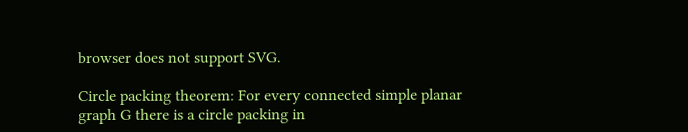browser does not support SVG.

Circle packing theorem: For every connected simple planar graph G there is a circle packing in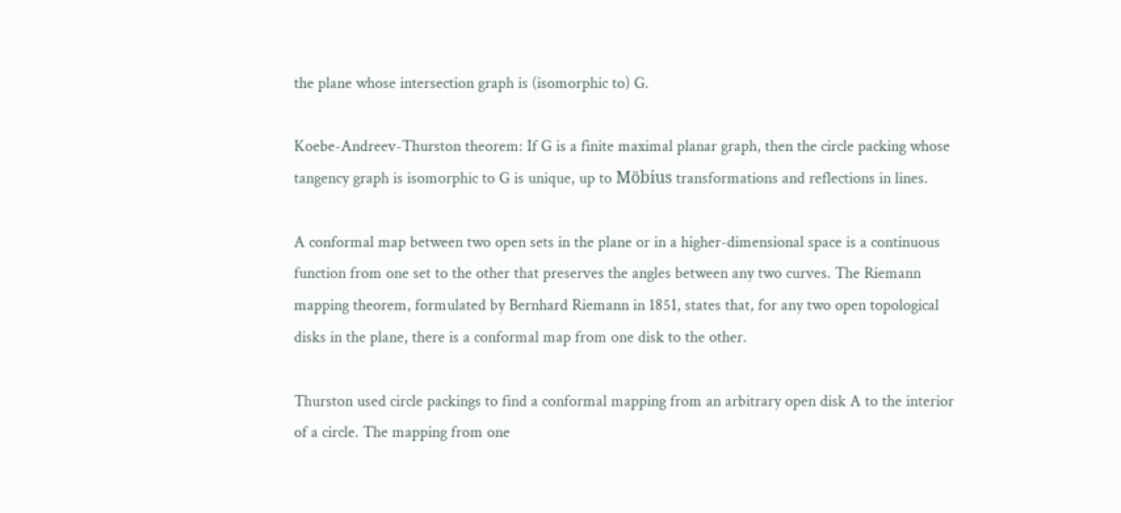the plane whose intersection graph is (isomorphic to) G.

Koebe-Andreev-Thurston theorem: If G is a finite maximal planar graph, then the circle packing whose tangency graph is isomorphic to G is unique, up to Möbius transformations and reflections in lines.

A conformal map between two open sets in the plane or in a higher-dimensional space is a continuous function from one set to the other that preserves the angles between any two curves. The Riemann mapping theorem, formulated by Bernhard Riemann in 1851, states that, for any two open topological disks in the plane, there is a conformal map from one disk to the other.

Thurston used circle packings to find a conformal mapping from an arbitrary open disk A to the interior of a circle. The mapping from one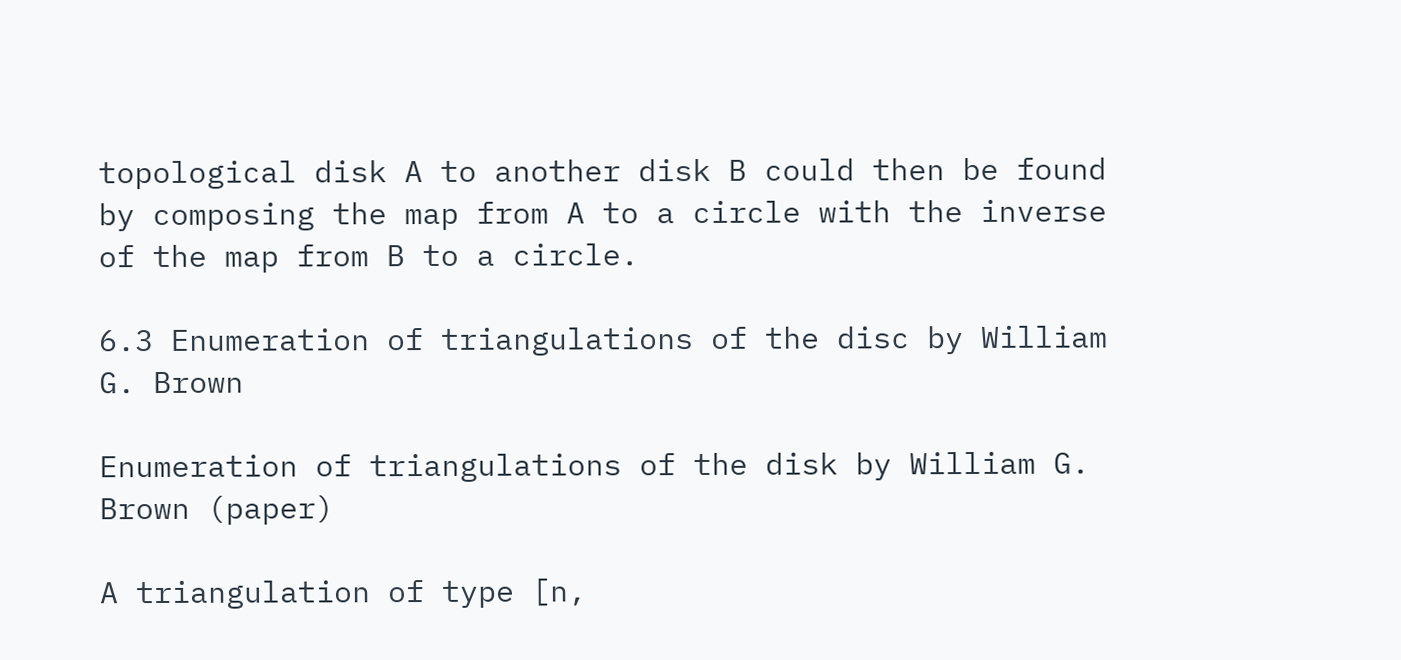topological disk A to another disk B could then be found by composing the map from A to a circle with the inverse of the map from B to a circle.

6.3 Enumeration of triangulations of the disc by William G. Brown

Enumeration of triangulations of the disk by William G. Brown (paper)

A triangulation of type [n,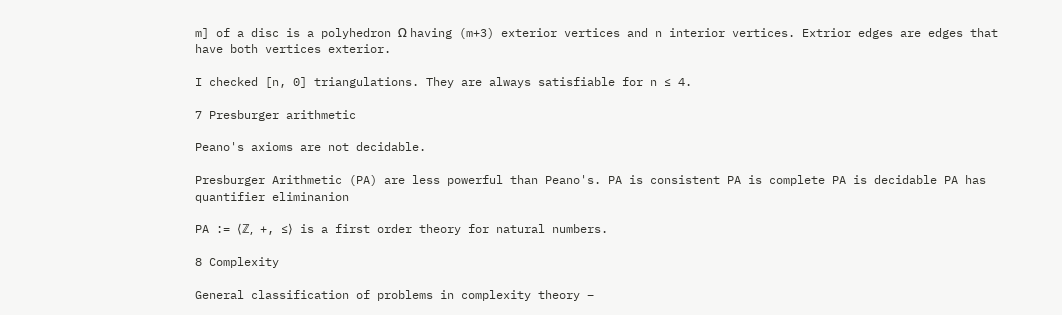m] of a disc is a polyhedron Ω having (m+3) exterior vertices and n interior vertices. Extrior edges are edges that have both vertices exterior.

I checked [n, 0] triangulations. They are always satisfiable for n ≤ 4.

7 Presburger arithmetic

Peano's axioms are not decidable.

Presburger Arithmetic (PA) are less powerful than Peano's. PA is consistent PA is complete PA is decidable PA has quantifier eliminanion

PA := ⟨ℤ, +, ≤⟩ is a first order theory for natural numbers.

8 Complexity

General classification of problems in complexity theory –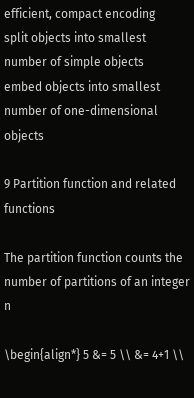efficient, compact encoding
split objects into smallest number of simple objects
embed objects into smallest number of one-dimensional objects

9 Partition function and related functions

The partition function counts the number of partitions of an integer n

\begin{align*} 5 &= 5 \\ &= 4+1 \\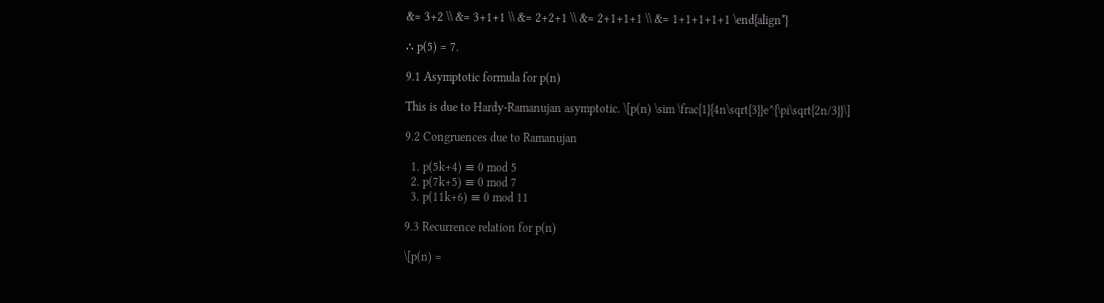&= 3+2 \\ &= 3+1+1 \\ &= 2+2+1 \\ &= 2+1+1+1 \\ &= 1+1+1+1+1 \end{align*}

∴ p(5) = 7.

9.1 Asymptotic formula for p(n)

This is due to Hardy-Ramanujan asymptotic. \[p(n) \sim \frac{1}{4n\sqrt{3}}e^{\pi\sqrt{2n/3}}\]

9.2 Congruences due to Ramanujan

  1. p(5k+4) ≡ 0 mod 5
  2. p(7k+5) ≡ 0 mod 7
  3. p(11k+6) ≡ 0 mod 11

9.3 Recurrence relation for p(n)

\[p(n) =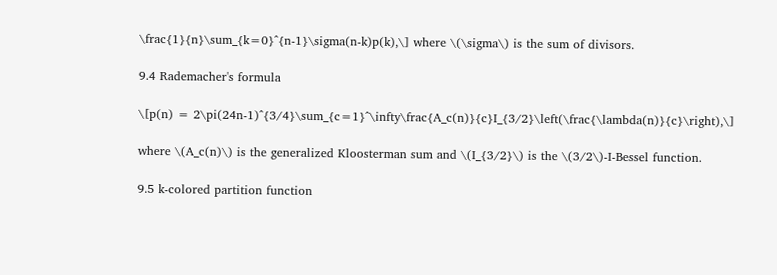\frac{1}{n}\sum_{k=0}^{n-1}\sigma(n-k)p(k),\] where \(\sigma\) is the sum of divisors.

9.4 Rademacher's formula

\[p(n) = 2\pi(24n-1)^{3/4}\sum_{c=1}^\infty\frac{A_c(n)}{c}I_{3/2}\left(\frac{\lambda(n)}{c}\right),\]

where \(A_c(n)\) is the generalized Kloosterman sum and \(I_{3/2}\) is the \(3/2\)-I-Bessel function.

9.5 k-colored partition function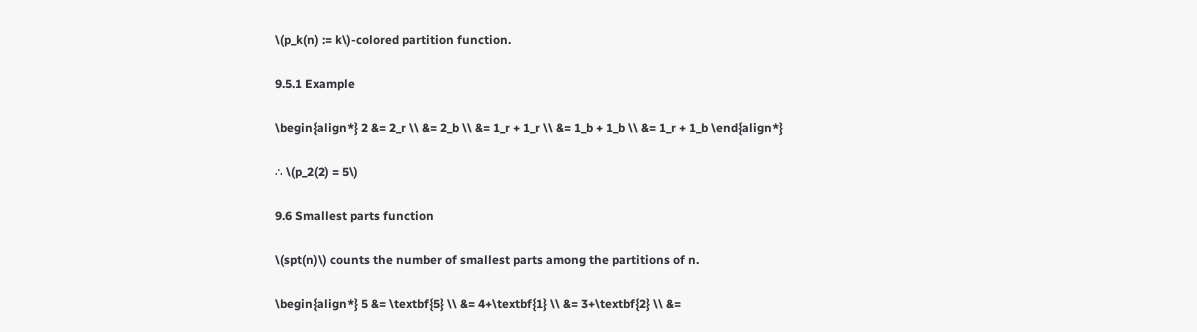\(p_k(n) := k\)-colored partition function.

9.5.1 Example

\begin{align*} 2 &= 2_r \\ &= 2_b \\ &= 1_r + 1_r \\ &= 1_b + 1_b \\ &= 1_r + 1_b \end{align*}

∴ \(p_2(2) = 5\)

9.6 Smallest parts function

\(spt(n)\) counts the number of smallest parts among the partitions of n.

\begin{align*} 5 &= \textbf{5} \\ &= 4+\textbf{1} \\ &= 3+\textbf{2} \\ &=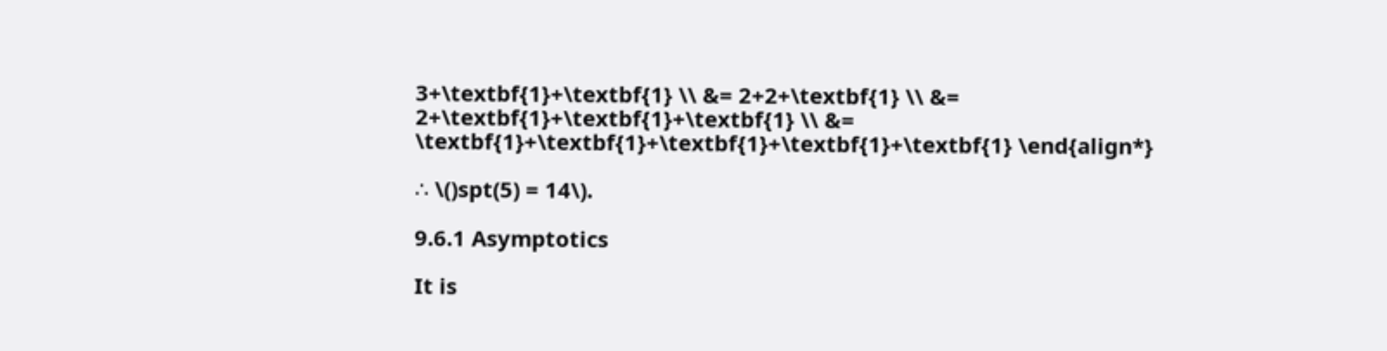3+\textbf{1}+\textbf{1} \\ &= 2+2+\textbf{1} \\ &= 2+\textbf{1}+\textbf{1}+\textbf{1} \\ &= \textbf{1}+\textbf{1}+\textbf{1}+\textbf{1}+\textbf{1} \end{align*}

∴ \()spt(5) = 14\).

9.6.1 Asymptotics

It is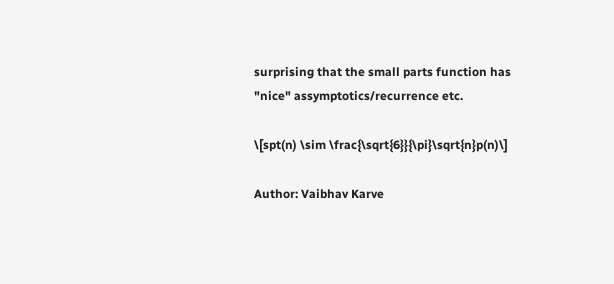surprising that the small parts function has "nice" assymptotics/recurrence etc.

\[spt(n) \sim \frac{\sqrt{6}}{\pi}\sqrt{n}p(n)\]

Author: Vaibhav Karve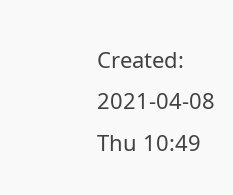Created: 2021-04-08 Thu 10:49